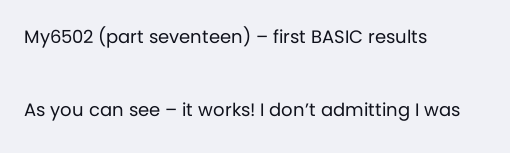My6502 (part seventeen) – first BASIC results

As you can see – it works! I don’t admitting I was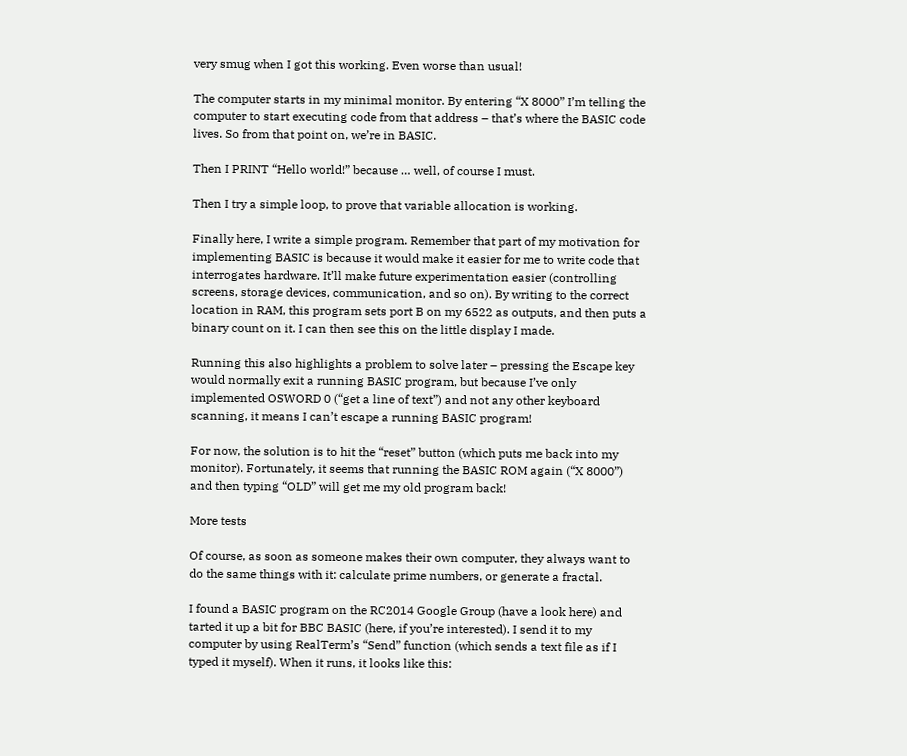very smug when I got this working. Even worse than usual!

The computer starts in my minimal monitor. By entering “X 8000” I’m telling the computer to start executing code from that address – that’s where the BASIC code lives. So from that point on, we’re in BASIC.

Then I PRINT “Hello world!” because … well, of course I must.

Then I try a simple loop, to prove that variable allocation is working.

Finally here, I write a simple program. Remember that part of my motivation for implementing BASIC is because it would make it easier for me to write code that interrogates hardware. It’ll make future experimentation easier (controlling screens, storage devices, communication, and so on). By writing to the correct location in RAM, this program sets port B on my 6522 as outputs, and then puts a binary count on it. I can then see this on the little display I made.

Running this also highlights a problem to solve later – pressing the Escape key would normally exit a running BASIC program, but because I’ve only implemented OSWORD 0 (“get a line of text”) and not any other keyboard scanning, it means I can’t escape a running BASIC program!

For now, the solution is to hit the “reset” button (which puts me back into my monitor). Fortunately, it seems that running the BASIC ROM again (“X 8000”) and then typing “OLD” will get me my old program back!

More tests

Of course, as soon as someone makes their own computer, they always want to do the same things with it: calculate prime numbers, or generate a fractal.

I found a BASIC program on the RC2014 Google Group (have a look here) and tarted it up a bit for BBC BASIC (here, if you’re interested). I send it to my computer by using RealTerm’s “Send” function (which sends a text file as if I typed it myself). When it runs, it looks like this: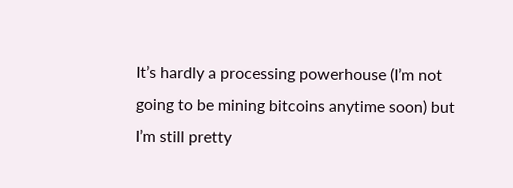It’s hardly a processing powerhouse (I’m not going to be mining bitcoins anytime soon) but I’m still pretty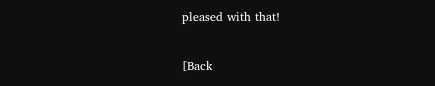pleased with that!

[Back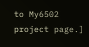to My6502 project page.]